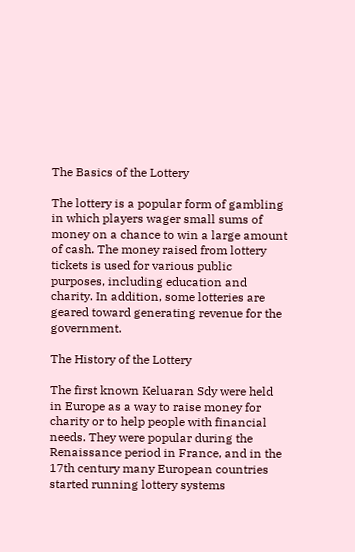The Basics of the Lottery

The lottery is a popular form of gambling in which players wager small sums of money on a chance to win a large amount of cash. The money raised from lottery tickets is used for various public purposes, including education and charity. In addition, some lotteries are geared toward generating revenue for the government.

The History of the Lottery

The first known Keluaran Sdy were held in Europe as a way to raise money for charity or to help people with financial needs. They were popular during the Renaissance period in France, and in the 17th century many European countries started running lottery systems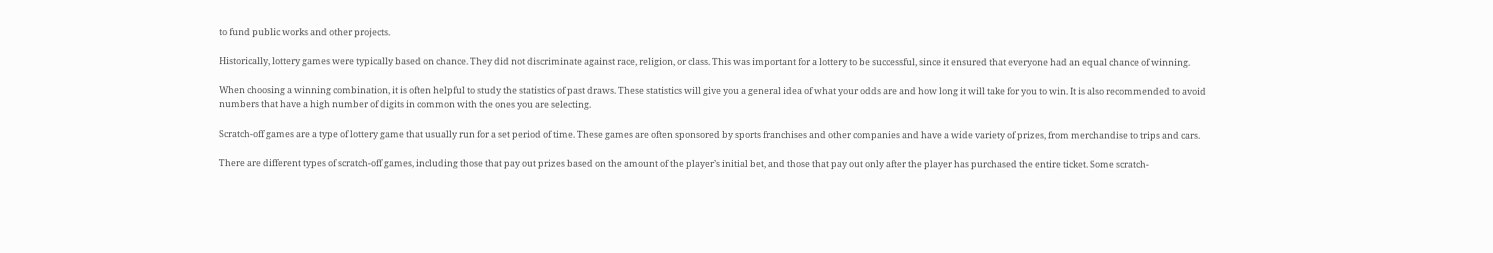to fund public works and other projects.

Historically, lottery games were typically based on chance. They did not discriminate against race, religion, or class. This was important for a lottery to be successful, since it ensured that everyone had an equal chance of winning.

When choosing a winning combination, it is often helpful to study the statistics of past draws. These statistics will give you a general idea of what your odds are and how long it will take for you to win. It is also recommended to avoid numbers that have a high number of digits in common with the ones you are selecting.

Scratch-off games are a type of lottery game that usually run for a set period of time. These games are often sponsored by sports franchises and other companies and have a wide variety of prizes, from merchandise to trips and cars.

There are different types of scratch-off games, including those that pay out prizes based on the amount of the player’s initial bet, and those that pay out only after the player has purchased the entire ticket. Some scratch-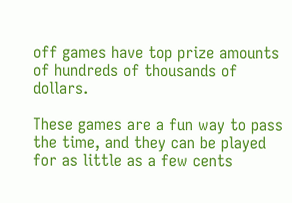off games have top prize amounts of hundreds of thousands of dollars.

These games are a fun way to pass the time, and they can be played for as little as a few cents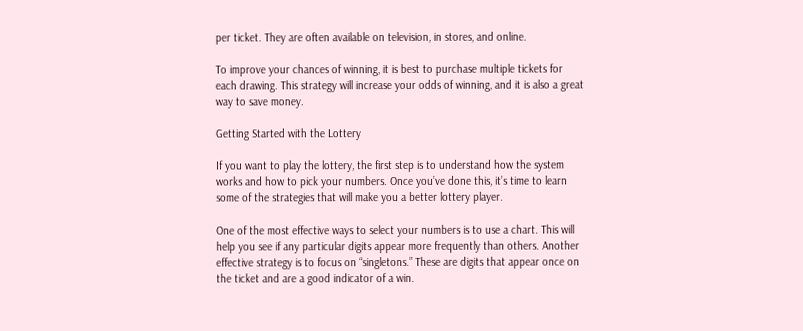per ticket. They are often available on television, in stores, and online.

To improve your chances of winning, it is best to purchase multiple tickets for each drawing. This strategy will increase your odds of winning, and it is also a great way to save money.

Getting Started with the Lottery

If you want to play the lottery, the first step is to understand how the system works and how to pick your numbers. Once you’ve done this, it’s time to learn some of the strategies that will make you a better lottery player.

One of the most effective ways to select your numbers is to use a chart. This will help you see if any particular digits appear more frequently than others. Another effective strategy is to focus on “singletons.” These are digits that appear once on the ticket and are a good indicator of a win.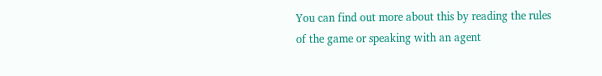You can find out more about this by reading the rules of the game or speaking with an agent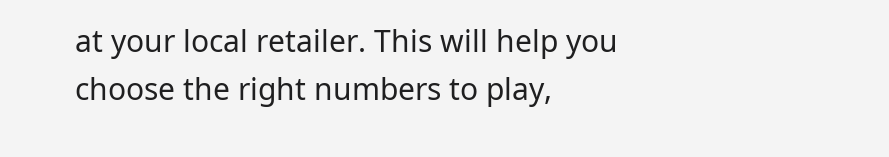at your local retailer. This will help you choose the right numbers to play,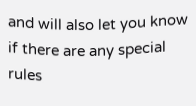and will also let you know if there are any special rules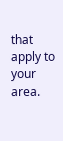that apply to your area.